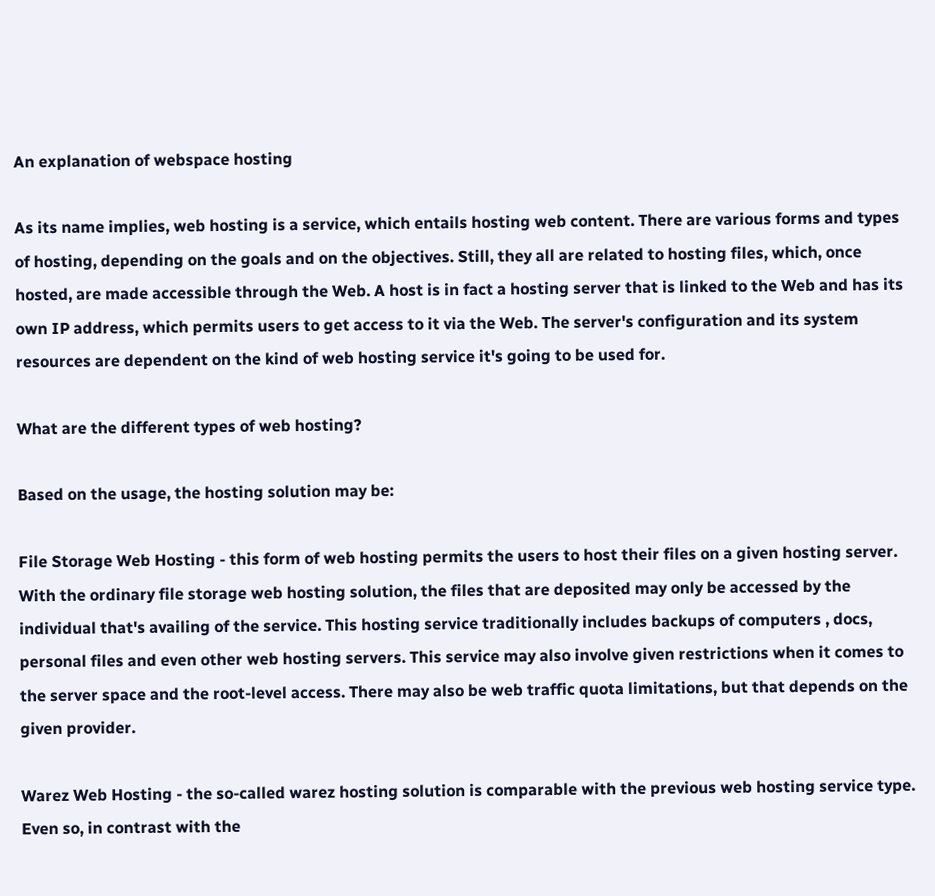An explanation of webspace hosting

As its name implies, web hosting is a service, which entails hosting web content. There are various forms and types of hosting, depending on the goals and on the objectives. Still, they all are related to hosting files, which, once hosted, are made accessible through the Web. A host is in fact a hosting server that is linked to the Web and has its own IP address, which permits users to get access to it via the Web. The server's configuration and its system resources are dependent on the kind of web hosting service it's going to be used for.

What are the different types of web hosting?

Based on the usage, the hosting solution may be:

File Storage Web Hosting - this form of web hosting permits the users to host their files on a given hosting server. With the ordinary file storage web hosting solution, the files that are deposited may only be accessed by the individual that's availing of the service. This hosting service traditionally includes backups of computers , docs, personal files and even other web hosting servers. This service may also involve given restrictions when it comes to the server space and the root-level access. There may also be web traffic quota limitations, but that depends on the given provider.

Warez Web Hosting - the so-called warez hosting solution is comparable with the previous web hosting service type. Even so, in contrast with the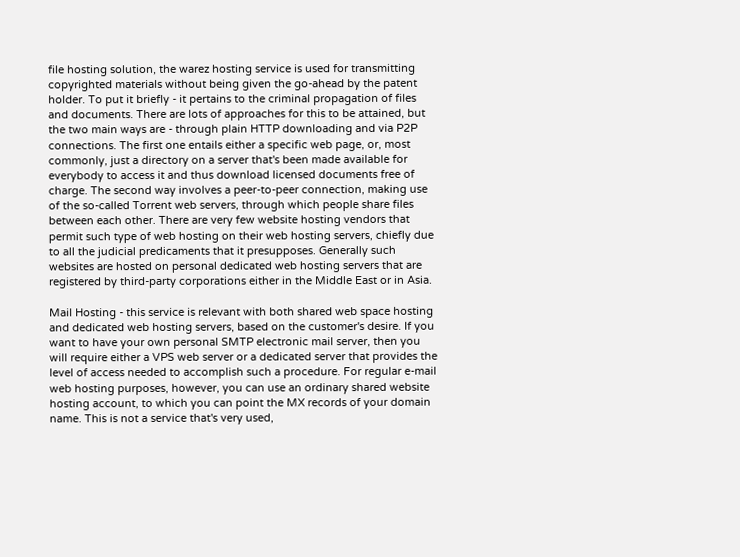file hosting solution, the warez hosting service is used for transmitting copyrighted materials without being given the go-ahead by the patent holder. To put it briefly - it pertains to the criminal propagation of files and documents. There are lots of approaches for this to be attained, but the two main ways are - through plain HTTP downloading and via P2P connections. The first one entails either a specific web page, or, most commonly, just a directory on a server that's been made available for everybody to access it and thus download licensed documents free of charge. The second way involves a peer-to-peer connection, making use of the so-called Torrent web servers, through which people share files between each other. There are very few website hosting vendors that permit such type of web hosting on their web hosting servers, chiefly due to all the judicial predicaments that it presupposes. Generally such websites are hosted on personal dedicated web hosting servers that are registered by third-party corporations either in the Middle East or in Asia.

Mail Hosting - this service is relevant with both shared web space hosting and dedicated web hosting servers, based on the customer's desire. If you want to have your own personal SMTP electronic mail server, then you will require either a VPS web server or a dedicated server that provides the level of access needed to accomplish such a procedure. For regular e-mail web hosting purposes, however, you can use an ordinary shared website hosting account, to which you can point the MX records of your domain name. This is not a service that's very used,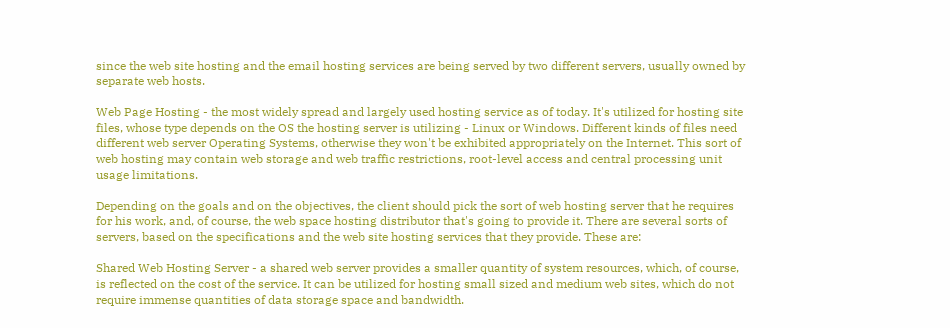since the web site hosting and the email hosting services are being served by two different servers, usually owned by separate web hosts.

Web Page Hosting - the most widely spread and largely used hosting service as of today. It's utilized for hosting site files, whose type depends on the OS the hosting server is utilizing - Linux or Windows. Different kinds of files need different web server Operating Systems, otherwise they won't be exhibited appropriately on the Internet. This sort of web hosting may contain web storage and web traffic restrictions, root-level access and central processing unit usage limitations.

Depending on the goals and on the objectives, the client should pick the sort of web hosting server that he requires for his work, and, of course, the web space hosting distributor that's going to provide it. There are several sorts of servers, based on the specifications and the web site hosting services that they provide. These are:

Shared Web Hosting Server - a shared web server provides a smaller quantity of system resources, which, of course, is reflected on the cost of the service. It can be utilized for hosting small sized and medium web sites, which do not require immense quantities of data storage space and bandwidth.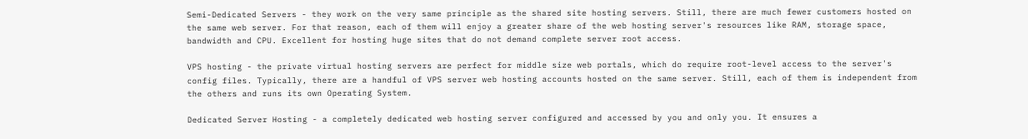Semi-Dedicated Servers - they work on the very same principle as the shared site hosting servers. Still, there are much fewer customers hosted on the same web server. For that reason, each of them will enjoy a greater share of the web hosting server's resources like RAM, storage space, bandwidth and CPU. Excellent for hosting huge sites that do not demand complete server root access.

VPS hosting - the private virtual hosting servers are perfect for middle size web portals, which do require root-level access to the server's config files. Typically, there are a handful of VPS server web hosting accounts hosted on the same server. Still, each of them is independent from the others and runs its own Operating System.

Dedicated Server Hosting - a completely dedicated web hosting server configured and accessed by you and only you. It ensures a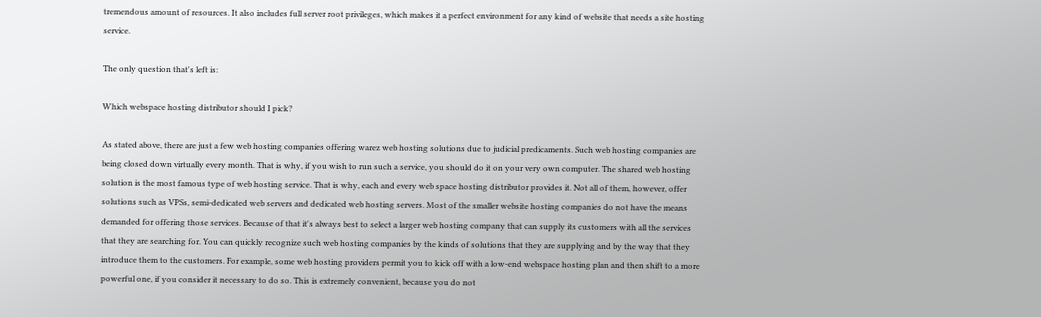tremendous amount of resources. It also includes full server root privileges, which makes it a perfect environment for any kind of website that needs a site hosting service.

The only question that's left is:

Which webspace hosting distributor should I pick?

As stated above, there are just a few web hosting companies offering warez web hosting solutions due to judicial predicaments. Such web hosting companies are being closed down virtually every month. That is why, if you wish to run such a service, you should do it on your very own computer. The shared web hosting solution is the most famous type of web hosting service. That is why, each and every web space hosting distributor provides it. Not all of them, however, offer solutions such as VPSs, semi-dedicated web servers and dedicated web hosting servers. Most of the smaller website hosting companies do not have the means demanded for offering those services. Because of that it's always best to select a larger web hosting company that can supply its customers with all the services that they are searching for. You can quickly recognize such web hosting companies by the kinds of solutions that they are supplying and by the way that they introduce them to the customers. For example, some web hosting providers permit you to kick off with a low-end webspace hosting plan and then shift to a more powerful one, if you consider it necessary to do so. This is extremely convenient, because you do not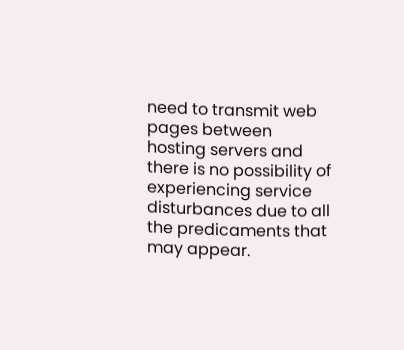need to transmit web pages between hosting servers and there is no possibility of experiencing service disturbances due to all the predicaments that may appear.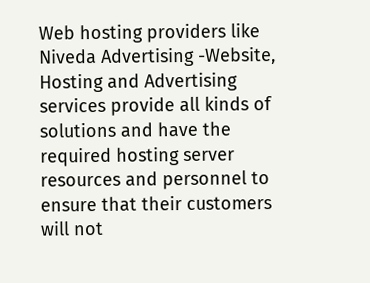Web hosting providers like Niveda Advertising -Website, Hosting and Advertising services provide all kinds of solutions and have the required hosting server resources and personnel to ensure that their customers will not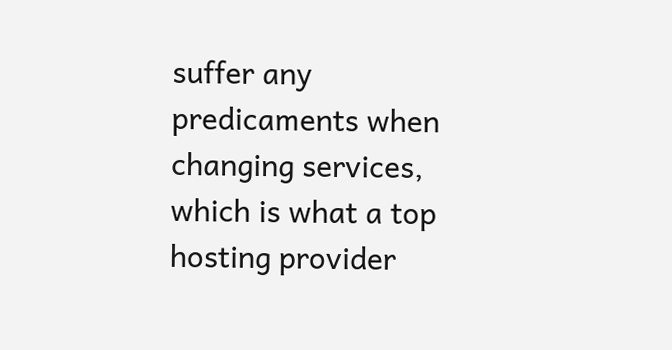suffer any predicaments when changing services, which is what a top hosting provider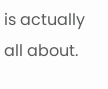is actually all about.